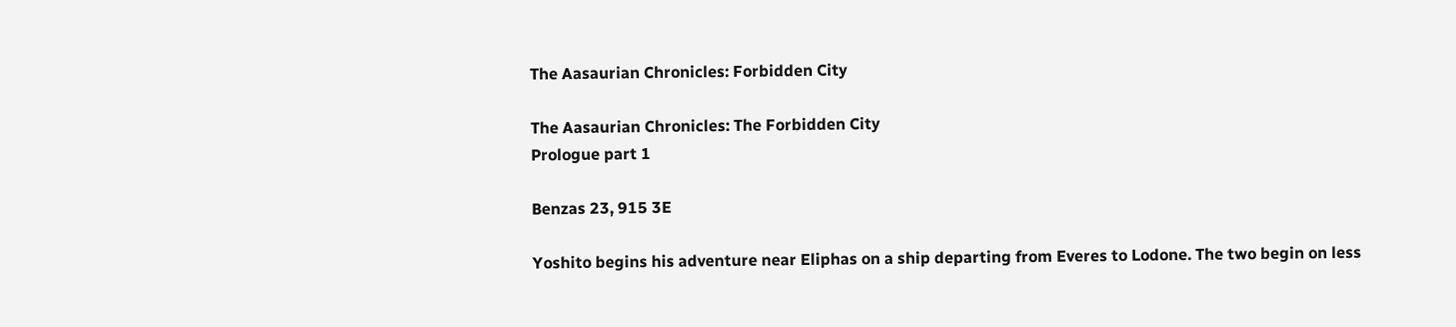The Aasaurian Chronicles: Forbidden City

The Aasaurian Chronicles: The Forbidden City
Prologue part 1

Benzas 23, 915 3E

Yoshito begins his adventure near Eliphas on a ship departing from Everes to Lodone. The two begin on less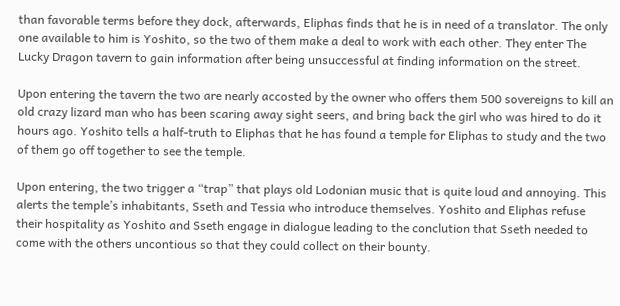than favorable terms before they dock, afterwards, Eliphas finds that he is in need of a translator. The only one available to him is Yoshito, so the two of them make a deal to work with each other. They enter The Lucky Dragon tavern to gain information after being unsuccessful at finding information on the street.

Upon entering the tavern the two are nearly accosted by the owner who offers them 500 sovereigns to kill an old crazy lizard man who has been scaring away sight seers, and bring back the girl who was hired to do it hours ago. Yoshito tells a half-truth to Eliphas that he has found a temple for Eliphas to study and the two of them go off together to see the temple.

Upon entering, the two trigger a “trap” that plays old Lodonian music that is quite loud and annoying. This alerts the temple’s inhabitants, Sseth and Tessia who introduce themselves. Yoshito and Eliphas refuse their hospitality as Yoshito and Sseth engage in dialogue leading to the conclution that Sseth needed to come with the others uncontious so that they could collect on their bounty.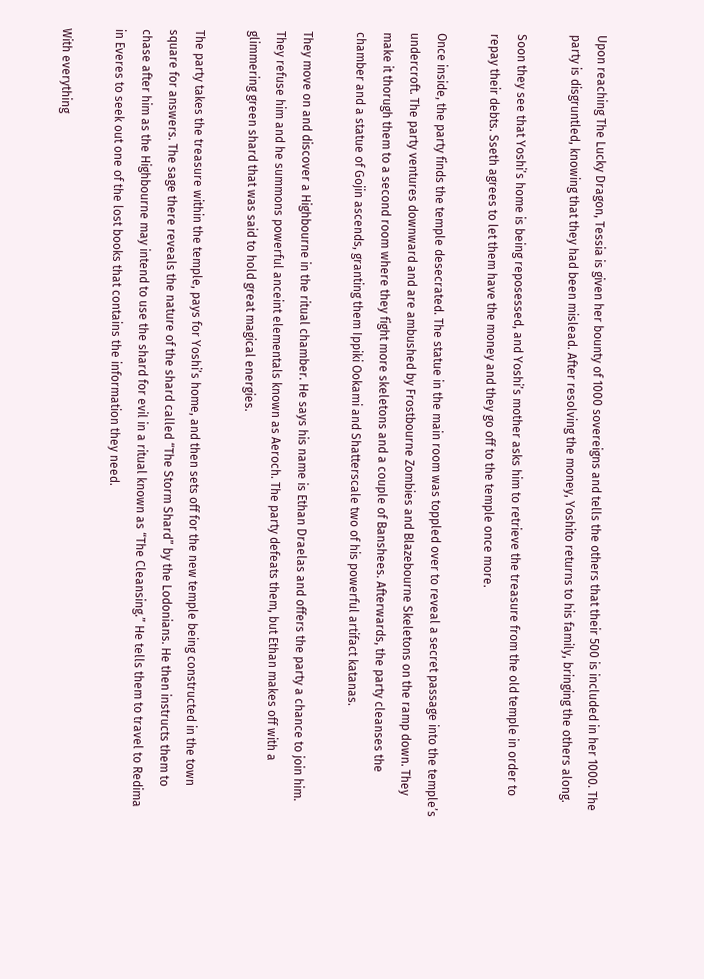Upon reaching The Lucky Dragon, Tessia is given her bounty of 1000 sovereigns and tells the others that their 500 is included in her 1000. The party is disgruntled, knowing that they had been mislead. After resolving the money, Yoshito returns to his family, bringing the others along.

Soon they see that Yoshi’s home is being reposessed, and Yoshi’s mother asks him to retrieve the treasure from the old temple in order to repay their debts. Sseth agrees to let them have the money and they go off to the temple once more.

Once inside, the party finds the temple desecrated. The statue in the main room was toppled over to reveal a secret passage into the temple’s undercroft. The party ventures downward and are ambushed by Frostbourne Zombies and Blazebourne Skeletons on the ramp down. They make it thorugh them to a second room where they fight more skeletons and a couple of Banshees. Afterwards, the party cleanses the chamber and a statue of Gojin ascends, granting them Ippiki Ookami and Shatterscale two of his powerful artifact katanas.

They move on and discover a Highbourne in the ritual chamber. He says his name is Ethan Draelas and offers the party a chance to join him. They refuse him and he summons powerful anceint elementals known as Aeroch. The party defeats them, but Ethan makes off with a glimmering green shard that was said to hold great magical energies.

The party takes the treasure within the temple, pays for Yoshi’s home, and then sets off for the new temple being constructed in the town square for answers. The sage there reveals the nature of the shard called “The Storm Shard” by the Lodonians. He then instructs them to chase after him as the Highbourne may intend to use the shard for evil in a ritual known as “The Cleansing.” He tells them to travel to Redima in Everes to seek out one of the lost books that contains the information they need.

With everything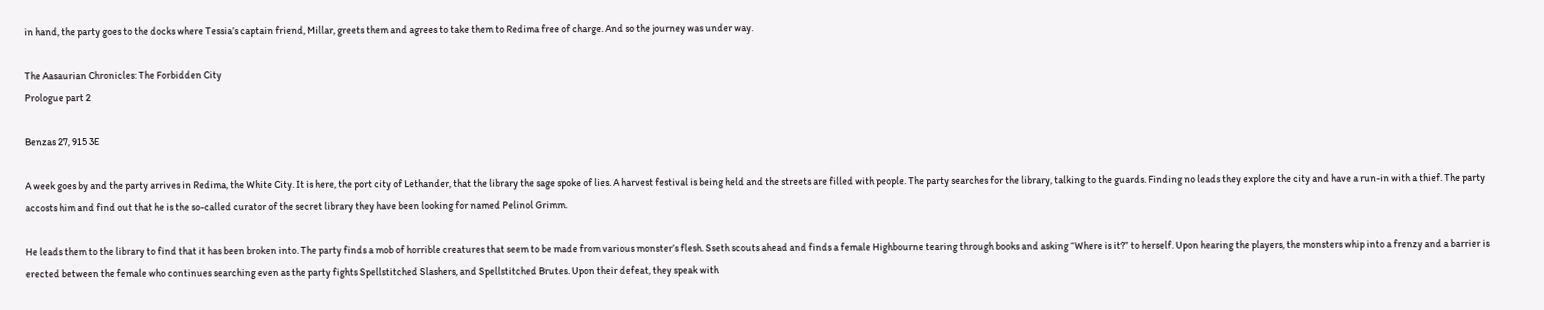in hand, the party goes to the docks where Tessia’s captain friend, Millar, greets them and agrees to take them to Redima free of charge. And so the journey was under way.

The Aasaurian Chronicles: The Forbidden City
Prologue part 2

Benzas 27, 915 3E

A week goes by and the party arrives in Redima, the White City. It is here, the port city of Lethander, that the library the sage spoke of lies. A harvest festival is being held and the streets are filled with people. The party searches for the library, talking to the guards. Finding no leads they explore the city and have a run-in with a thief. The party accosts him and find out that he is the so-called curator of the secret library they have been looking for named Pelinol Grimm.

He leads them to the library to find that it has been broken into. The party finds a mob of horrible creatures that seem to be made from various monster’s flesh. Sseth scouts ahead and finds a female Highbourne tearing through books and asking “Where is it?” to herself. Upon hearing the players, the monsters whip into a frenzy and a barrier is erected between the female who continues searching even as the party fights Spellstitched Slashers, and Spellstitched Brutes. Upon their defeat, they speak with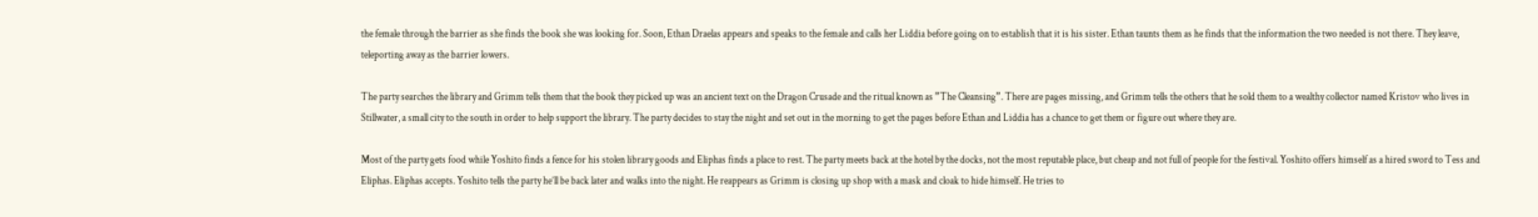the female through the barrier as she finds the book she was looking for. Soon, Ethan Draelas appears and speaks to the female and calls her Liddia before going on to establish that it is his sister. Ethan taunts them as he finds that the information the two needed is not there. They leave, teleporting away as the barrier lowers.

The party searches the library and Grimm tells them that the book they picked up was an ancient text on the Dragon Crusade and the ritual known as ”The Cleansing”. There are pages missing, and Grimm tells the others that he sold them to a wealthy collector named Kristov who lives in Stillwater, a small city to the south in order to help support the library. The party decides to stay the night and set out in the morning to get the pages before Ethan and Liddia has a chance to get them or figure out where they are.

Most of the party gets food while Yoshito finds a fence for his stolen library goods and Eliphas finds a place to rest. The party meets back at the hotel by the docks, not the most reputable place, but cheap and not full of people for the festival. Yoshito offers himself as a hired sword to Tess and Eliphas. Eliphas accepts. Yoshito tells the party he’ll be back later and walks into the night. He reappears as Grimm is closing up shop with a mask and cloak to hide himself. He tries to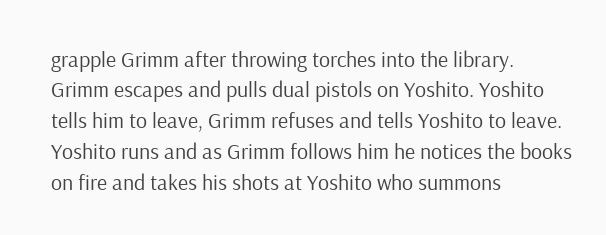grapple Grimm after throwing torches into the library. Grimm escapes and pulls dual pistols on Yoshito. Yoshito tells him to leave, Grimm refuses and tells Yoshito to leave. Yoshito runs and as Grimm follows him he notices the books on fire and takes his shots at Yoshito who summons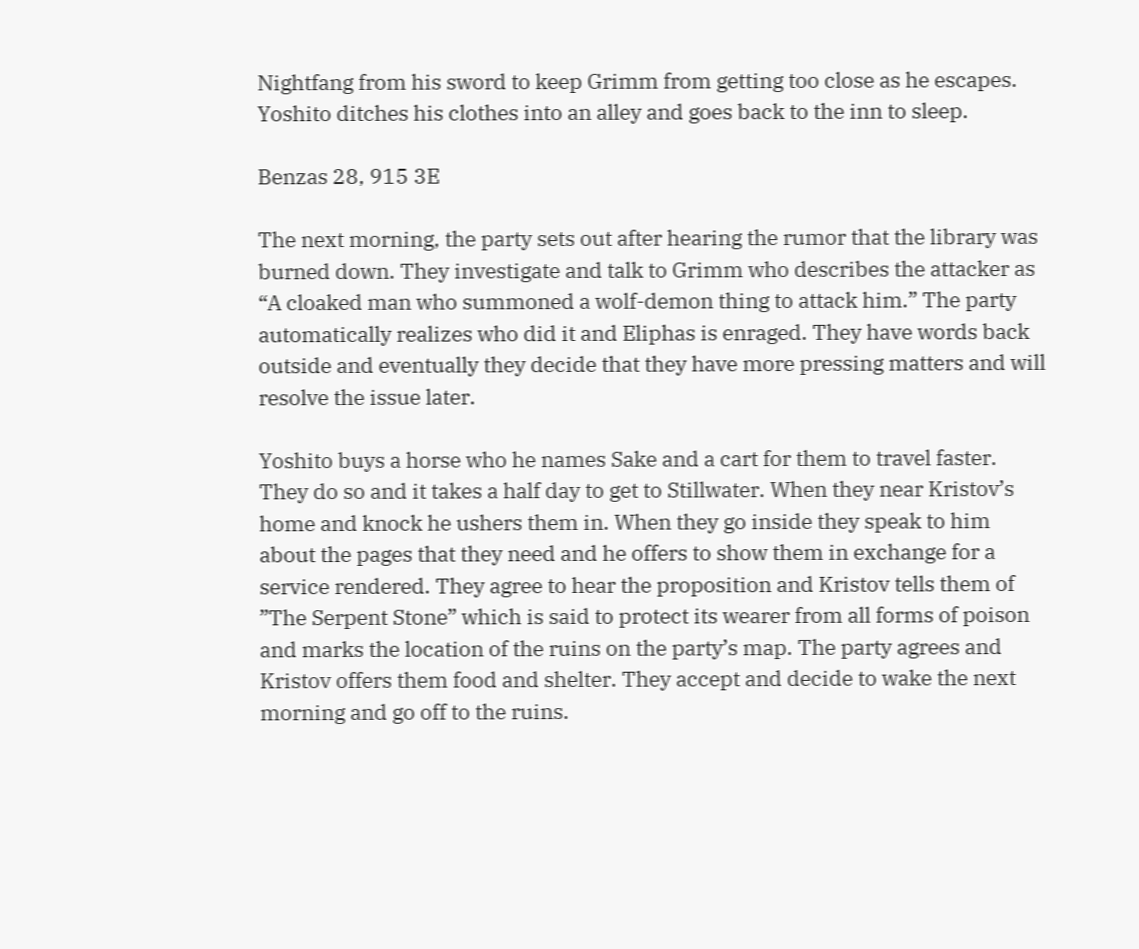Nightfang from his sword to keep Grimm from getting too close as he escapes. Yoshito ditches his clothes into an alley and goes back to the inn to sleep.

Benzas 28, 915 3E

The next morning, the party sets out after hearing the rumor that the library was burned down. They investigate and talk to Grimm who describes the attacker as “A cloaked man who summoned a wolf-demon thing to attack him.” The party automatically realizes who did it and Eliphas is enraged. They have words back outside and eventually they decide that they have more pressing matters and will resolve the issue later.

Yoshito buys a horse who he names Sake and a cart for them to travel faster. They do so and it takes a half day to get to Stillwater. When they near Kristov’s home and knock he ushers them in. When they go inside they speak to him about the pages that they need and he offers to show them in exchange for a service rendered. They agree to hear the proposition and Kristov tells them of ”The Serpent Stone” which is said to protect its wearer from all forms of poison and marks the location of the ruins on the party’s map. The party agrees and Kristov offers them food and shelter. They accept and decide to wake the next morning and go off to the ruins.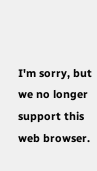I'm sorry, but we no longer support this web browser.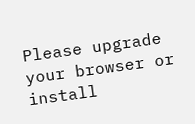Please upgrade your browser or install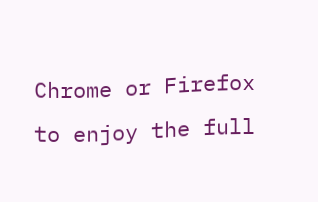Chrome or Firefox to enjoy the full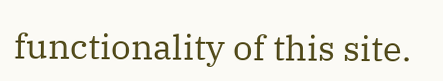functionality of this site.